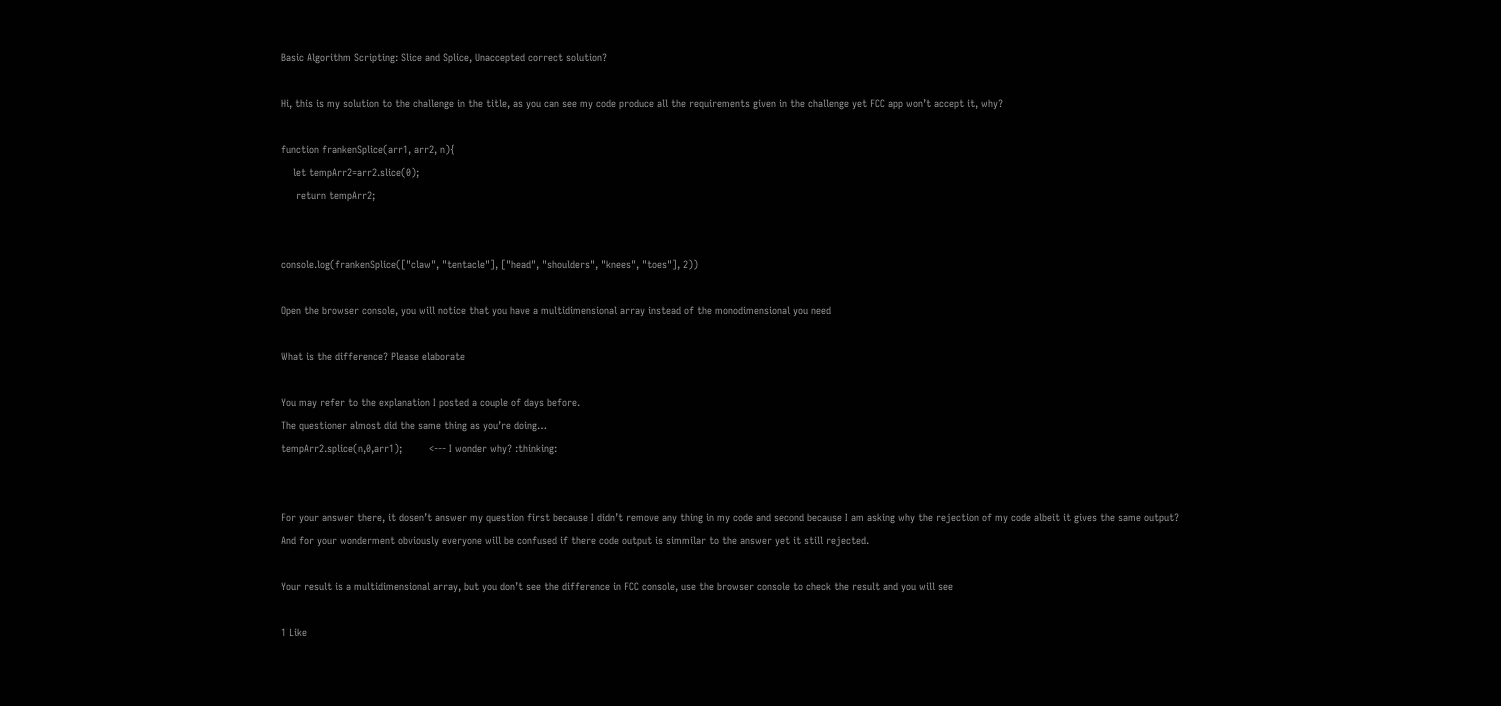Basic Algorithm Scripting: Slice and Splice, Unaccepted correct solution?

Hi, this is my solution to the challenge in the title, as you can see my code produce all the requirements given in the challenge yet FCC app won’t accept it, why?

function frankenSplice(arr1, arr2, n){
    let tempArr2=arr2.slice(0);
     return tempArr2;


console.log(frankenSplice(["claw", "tentacle"], ["head", "shoulders", "knees", "toes"], 2))

Open the browser console, you will notice that you have a multidimensional array instead of the monodimensional you need

What is the difference? Please elaborate

You may refer to the explanation I posted a couple of days before.
The questioner almost did the same thing as you’re doing…
tempArr2.splice(n,0,arr1);         <--- I wonder why? :thinking:


For your answer there, it dosen’t answer my question first because I didn’t remove any thing in my code and second because I am asking why the rejection of my code albeit it gives the same output?
And for your wonderment obviously everyone will be confused if there code output is simmilar to the answer yet it still rejected.

Your result is a multidimensional array, but you don’t see the difference in FCC console, use the browser console to check the result and you will see

1 Like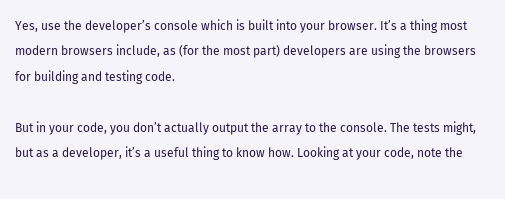Yes, use the developer’s console which is built into your browser. It’s a thing most modern browsers include, as (for the most part) developers are using the browsers for building and testing code.

But in your code, you don’t actually output the array to the console. The tests might, but as a developer, it’s a useful thing to know how. Looking at your code, note the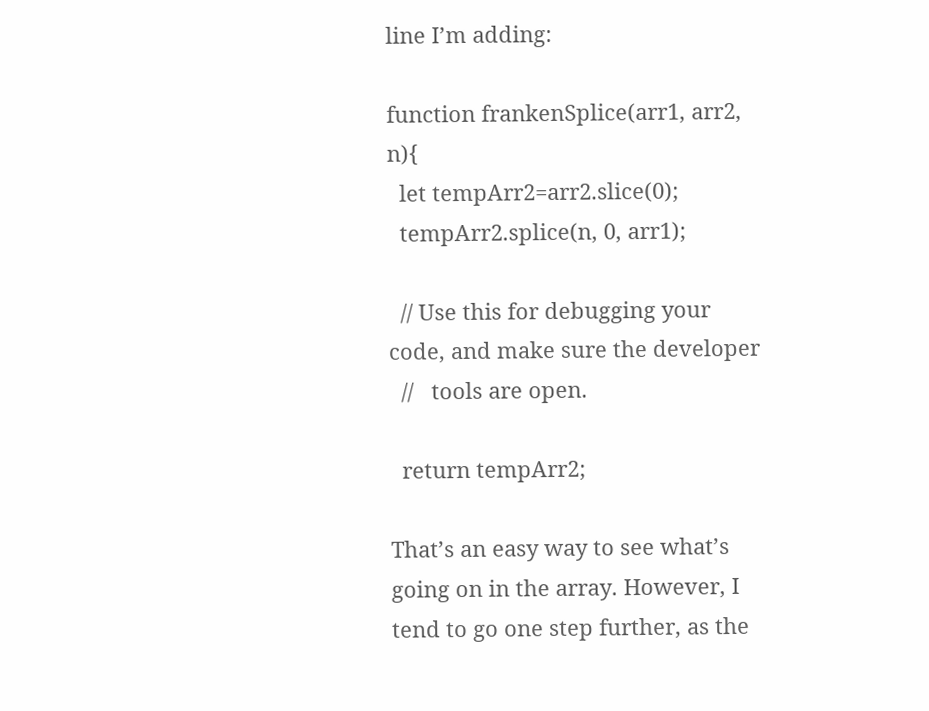line I’m adding:

function frankenSplice(arr1, arr2, n){
  let tempArr2=arr2.slice(0);
  tempArr2.splice(n, 0, arr1);

  // Use this for debugging your code, and make sure the developer
  //   tools are open.

  return tempArr2;

That’s an easy way to see what’s going on in the array. However, I tend to go one step further, as the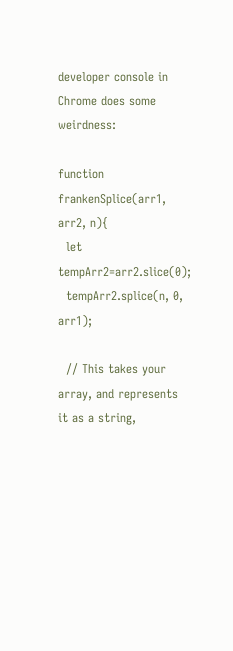developer console in Chrome does some weirdness:

function frankenSplice(arr1, arr2, n){
  let tempArr2=arr2.slice(0);
  tempArr2.splice(n, 0, arr1);

  // This takes your array, and represents it as a string,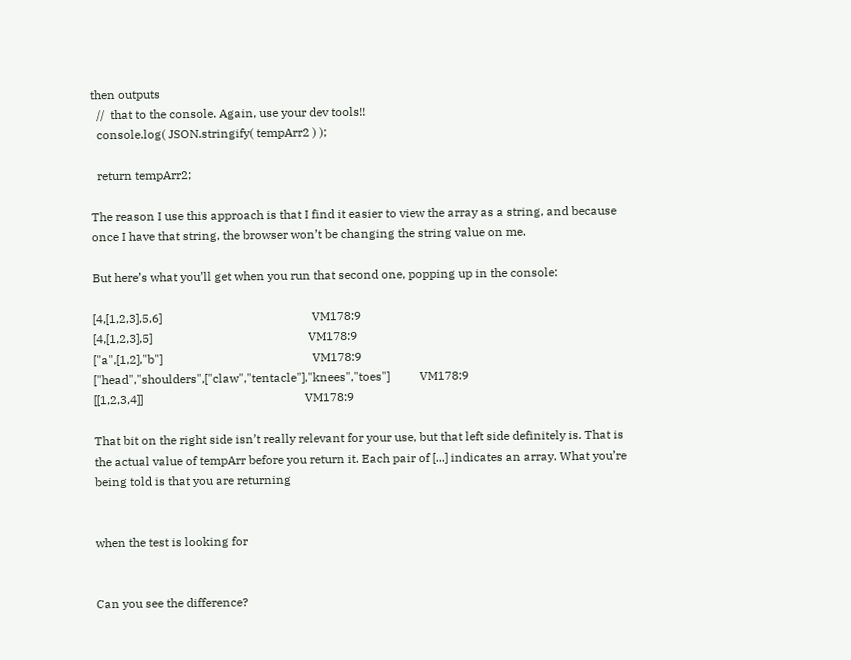then outputs
  //  that to the console. Again, use your dev tools!!
  console.log( JSON.stringify( tempArr2 ) );

  return tempArr2;

The reason I use this approach is that I find it easier to view the array as a string, and because once I have that string, the browser won’t be changing the string value on me.

But here’s what you’ll get when you run that second one, popping up in the console:

[4,[1,2,3],5,6]                                                  VM178:9
[4,[1,2,3],5]                                                    VM178:9
["a",[1,2],"b"]                                                  VM178:9
["head","shoulders",["claw","tentacle"],"knees","toes"]          VM178:9
[[1,2,3,4]]                                                      VM178:9

That bit on the right side isn’t really relevant for your use, but that left side definitely is. That is the actual value of tempArr before you return it. Each pair of [...] indicates an array. What you’re being told is that you are returning


when the test is looking for


Can you see the difference?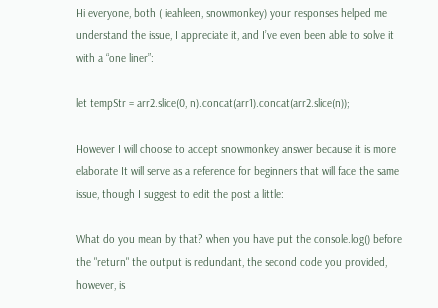Hi everyone, both ( ieahleen, snowmonkey) your responses helped me understand the issue, I appreciate it, and I’ve even been able to solve it with a “one liner”:

let tempStr = arr2.slice(0, n).concat(arr1).concat(arr2.slice(n));

However I will choose to accept snowmonkey answer because it is more elaborate It will serve as a reference for beginners that will face the same issue, though I suggest to edit the post a little:

What do you mean by that? when you have put the console.log() before the "return" the output is redundant, the second code you provided, however, is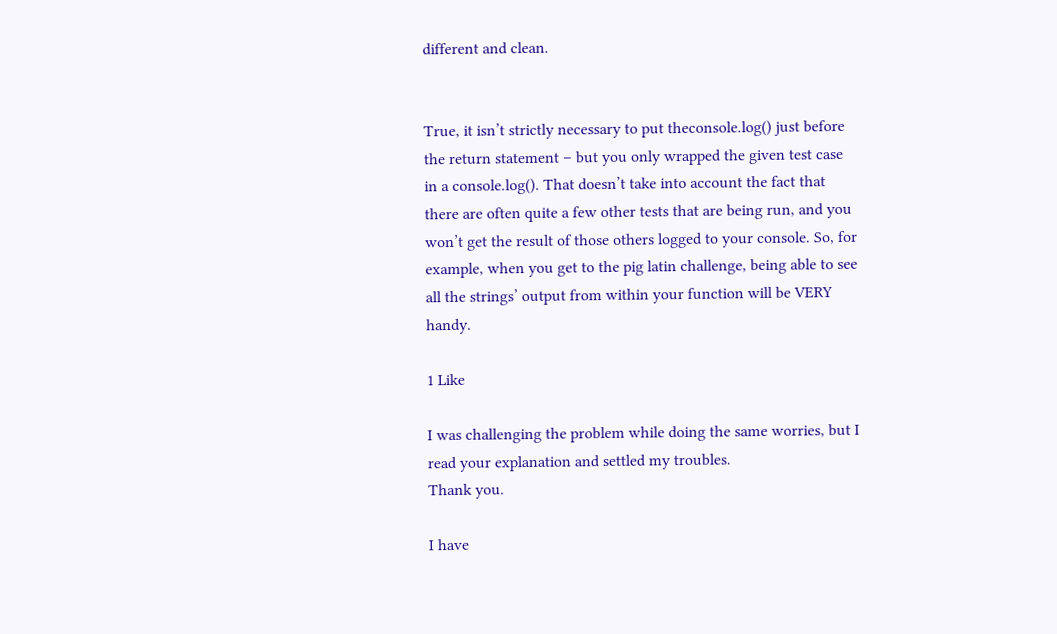different and clean.


True, it isn’t strictly necessary to put theconsole.log() just before the return statement – but you only wrapped the given test case in a console.log(). That doesn’t take into account the fact that there are often quite a few other tests that are being run, and you won’t get the result of those others logged to your console. So, for example, when you get to the pig latin challenge, being able to see all the strings’ output from within your function will be VERY handy.

1 Like

I was challenging the problem while doing the same worries, but I read your explanation and settled my troubles.
Thank you.

I have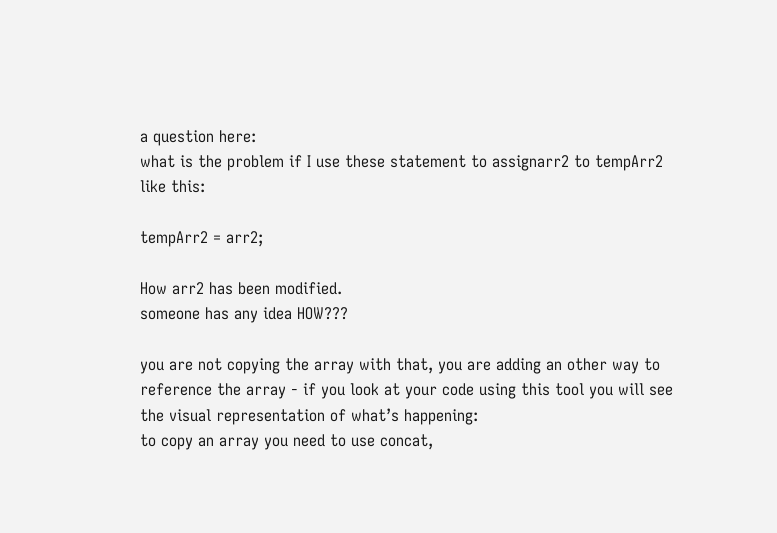a question here:
what is the problem if I use these statement to assignarr2 to tempArr2 like this:

tempArr2 = arr2;

How arr2 has been modified.
someone has any idea HOW???

you are not copying the array with that, you are adding an other way to reference the array - if you look at your code using this tool you will see the visual representation of what’s happening:
to copy an array you need to use concat,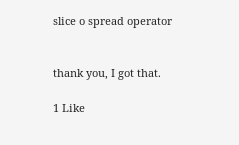slice o spread operator


thank you, I got that.

1 Like